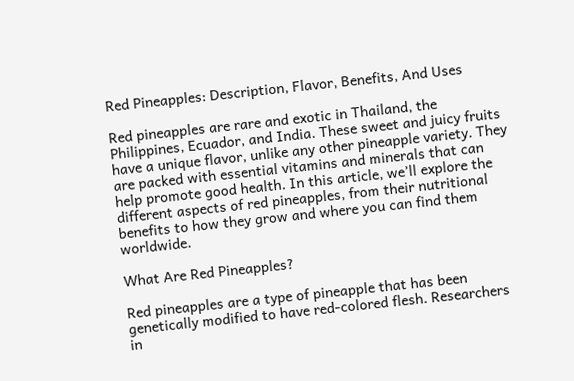Red Pineapples: Description, Flavor, Benefits, And Uses

Red pineapples are rare and exotic in Thailand, the Philippines, Ecuador, and India. These sweet and juicy fruits have a unique flavor, unlike any other pineapple variety. They are packed with essential vitamins and minerals that can help promote good health. In this article, we’ll explore the different aspects of red pineapples, from their nutritional benefits to how they grow and where you can find them worldwide.

What Are Red Pineapples?

Red pineapples are a type of pineapple that has been genetically modified to have red-colored flesh. Researchers in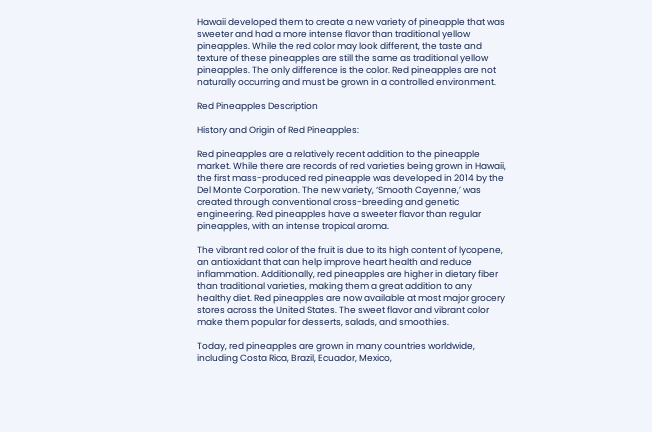Hawaii developed them to create a new variety of pineapple that was sweeter and had a more intense flavor than traditional yellow pineapples. While the red color may look different, the taste and texture of these pineapples are still the same as traditional yellow pineapples. The only difference is the color. Red pineapples are not naturally occurring and must be grown in a controlled environment.

Red Pineapples Description

History and Origin of Red Pineapples:

Red pineapples are a relatively recent addition to the pineapple market. While there are records of red varieties being grown in Hawaii, the first mass-produced red pineapple was developed in 2014 by the Del Monte Corporation. The new variety, ‘Smooth Cayenne,’ was created through conventional cross-breeding and genetic engineering. Red pineapples have a sweeter flavor than regular pineapples, with an intense tropical aroma.

The vibrant red color of the fruit is due to its high content of lycopene, an antioxidant that can help improve heart health and reduce inflammation. Additionally, red pineapples are higher in dietary fiber than traditional varieties, making them a great addition to any healthy diet. Red pineapples are now available at most major grocery stores across the United States. The sweet flavor and vibrant color make them popular for desserts, salads, and smoothies.

Today, red pineapples are grown in many countries worldwide, including Costa Rica, Brazil, Ecuador, Mexico,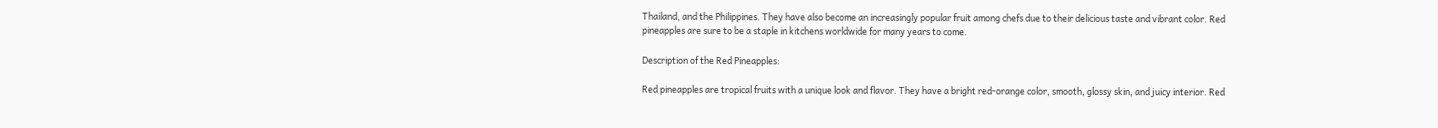Thailand, and the Philippines. They have also become an increasingly popular fruit among chefs due to their delicious taste and vibrant color. Red pineapples are sure to be a staple in kitchens worldwide for many years to come.

Description of the Red Pineapples:

Red pineapples are tropical fruits with a unique look and flavor. They have a bright red-orange color, smooth, glossy skin, and juicy interior. Red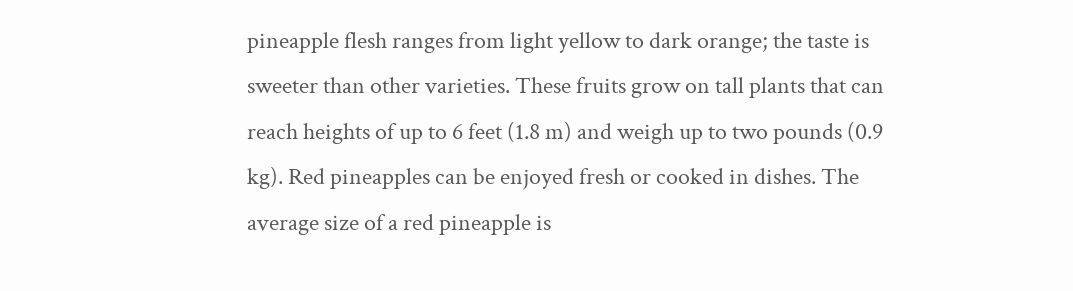pineapple flesh ranges from light yellow to dark orange; the taste is sweeter than other varieties. These fruits grow on tall plants that can reach heights of up to 6 feet (1.8 m) and weigh up to two pounds (0.9 kg). Red pineapples can be enjoyed fresh or cooked in dishes. The average size of a red pineapple is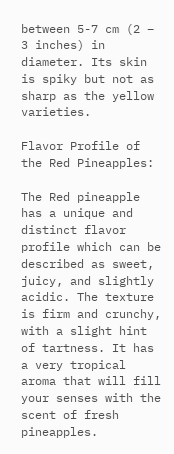between 5-7 cm (2 – 3 inches) in diameter. Its skin is spiky but not as sharp as the yellow varieties.

Flavor Profile of the Red Pineapples:

The Red pineapple has a unique and distinct flavor profile which can be described as sweet, juicy, and slightly acidic. The texture is firm and crunchy, with a slight hint of tartness. It has a very tropical aroma that will fill your senses with the scent of fresh pineapples.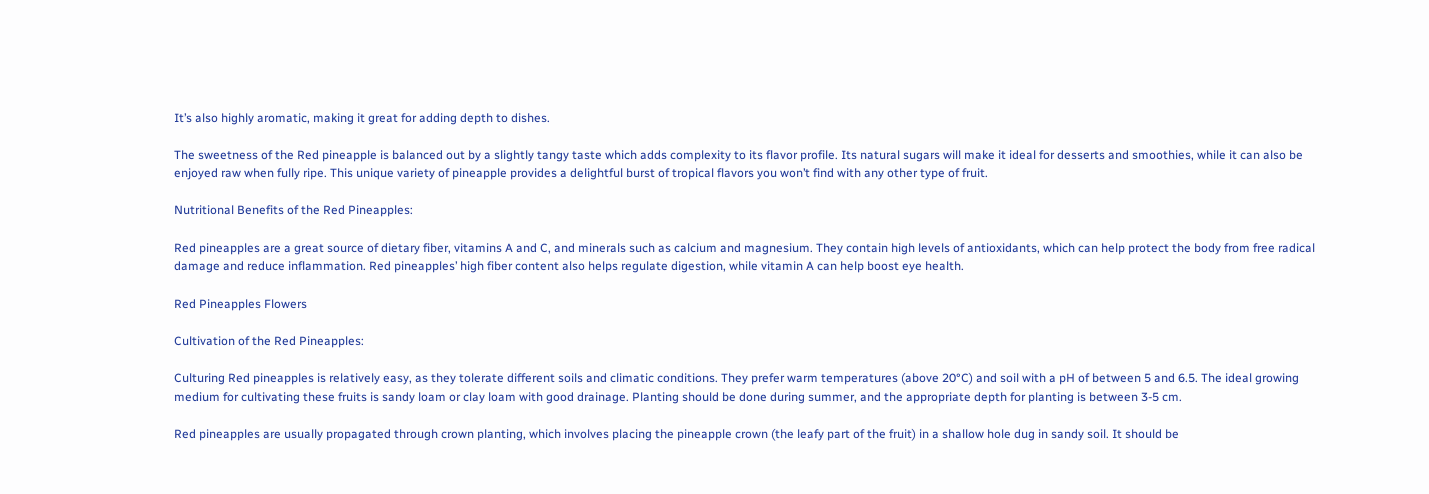It’s also highly aromatic, making it great for adding depth to dishes.

The sweetness of the Red pineapple is balanced out by a slightly tangy taste which adds complexity to its flavor profile. Its natural sugars will make it ideal for desserts and smoothies, while it can also be enjoyed raw when fully ripe. This unique variety of pineapple provides a delightful burst of tropical flavors you won’t find with any other type of fruit.

Nutritional Benefits of the Red Pineapples:

Red pineapples are a great source of dietary fiber, vitamins A and C, and minerals such as calcium and magnesium. They contain high levels of antioxidants, which can help protect the body from free radical damage and reduce inflammation. Red pineapples’ high fiber content also helps regulate digestion, while vitamin A can help boost eye health.

Red Pineapples Flowers

Cultivation of the Red Pineapples:

Culturing Red pineapples is relatively easy, as they tolerate different soils and climatic conditions. They prefer warm temperatures (above 20°C) and soil with a pH of between 5 and 6.5. The ideal growing medium for cultivating these fruits is sandy loam or clay loam with good drainage. Planting should be done during summer, and the appropriate depth for planting is between 3-5 cm.

Red pineapples are usually propagated through crown planting, which involves placing the pineapple crown (the leafy part of the fruit) in a shallow hole dug in sandy soil. It should be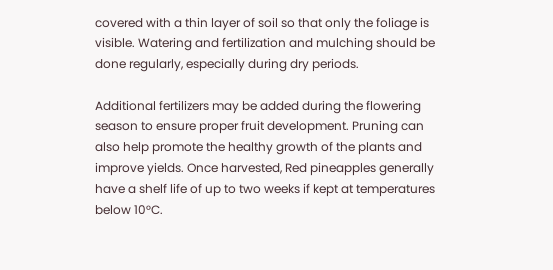covered with a thin layer of soil so that only the foliage is visible. Watering and fertilization and mulching should be done regularly, especially during dry periods.

Additional fertilizers may be added during the flowering season to ensure proper fruit development. Pruning can also help promote the healthy growth of the plants and improve yields. Once harvested, Red pineapples generally have a shelf life of up to two weeks if kept at temperatures below 10°C.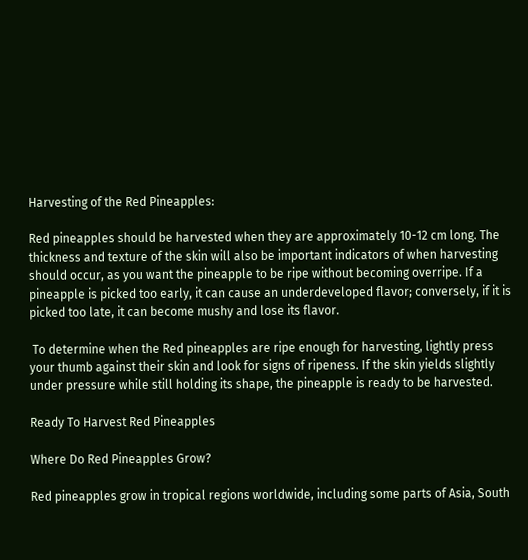Harvesting of the Red Pineapples:

Red pineapples should be harvested when they are approximately 10-12 cm long. The thickness and texture of the skin will also be important indicators of when harvesting should occur, as you want the pineapple to be ripe without becoming overripe. If a pineapple is picked too early, it can cause an underdeveloped flavor; conversely, if it is picked too late, it can become mushy and lose its flavor.

 To determine when the Red pineapples are ripe enough for harvesting, lightly press your thumb against their skin and look for signs of ripeness. If the skin yields slightly under pressure while still holding its shape, the pineapple is ready to be harvested.

Ready To Harvest Red Pineapples

Where Do Red Pineapples Grow?

Red pineapples grow in tropical regions worldwide, including some parts of Asia, South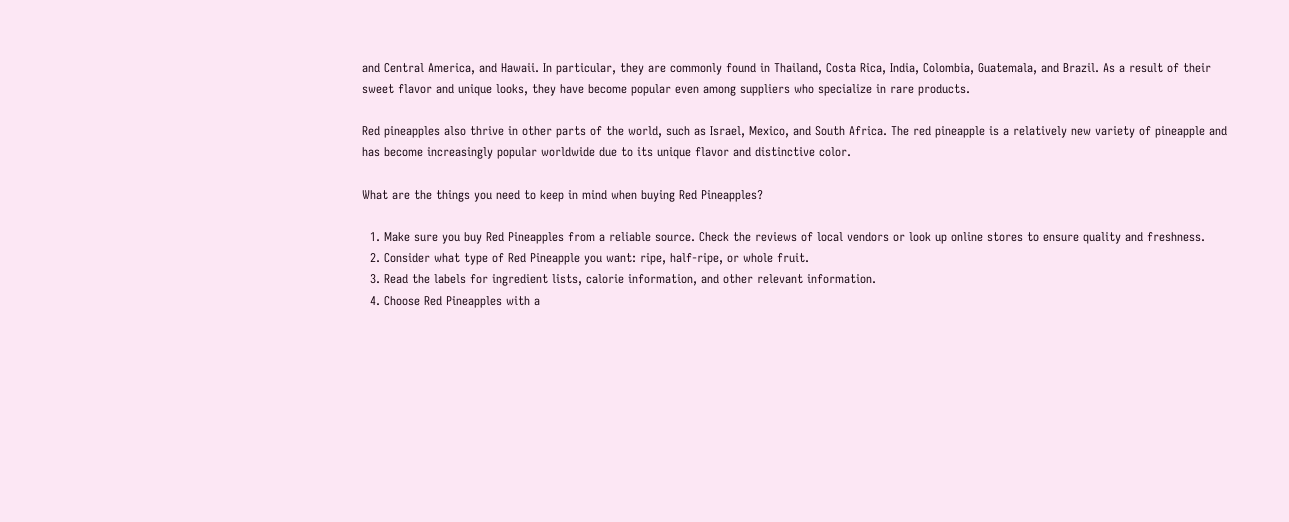and Central America, and Hawaii. In particular, they are commonly found in Thailand, Costa Rica, India, Colombia, Guatemala, and Brazil. As a result of their sweet flavor and unique looks, they have become popular even among suppliers who specialize in rare products.

Red pineapples also thrive in other parts of the world, such as Israel, Mexico, and South Africa. The red pineapple is a relatively new variety of pineapple and has become increasingly popular worldwide due to its unique flavor and distinctive color.

What are the things you need to keep in mind when buying Red Pineapples?

  1. Make sure you buy Red Pineapples from a reliable source. Check the reviews of local vendors or look up online stores to ensure quality and freshness.
  2. Consider what type of Red Pineapple you want: ripe, half-ripe, or whole fruit.
  3. Read the labels for ingredient lists, calorie information, and other relevant information.
  4. Choose Red Pineapples with a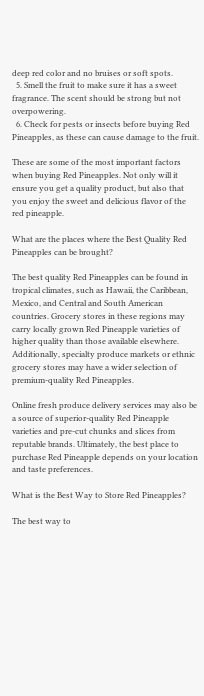deep red color and no bruises or soft spots.
  5. Smell the fruit to make sure it has a sweet fragrance. The scent should be strong but not overpowering.
  6. Check for pests or insects before buying Red Pineapples, as these can cause damage to the fruit.

These are some of the most important factors when buying Red Pineapples. Not only will it ensure you get a quality product, but also that you enjoy the sweet and delicious flavor of the red pineapple.

What are the places where the Best Quality Red Pineapples can be brought?

The best quality Red Pineapples can be found in tropical climates, such as Hawaii, the Caribbean, Mexico, and Central and South American countries. Grocery stores in these regions may carry locally grown Red Pineapple varieties of higher quality than those available elsewhere. Additionally, specialty produce markets or ethnic grocery stores may have a wider selection of premium-quality Red Pineapples.

Online fresh produce delivery services may also be a source of superior-quality Red Pineapple varieties and pre-cut chunks and slices from reputable brands. Ultimately, the best place to purchase Red Pineapple depends on your location and taste preferences.

What is the Best Way to Store Red Pineapples?

The best way to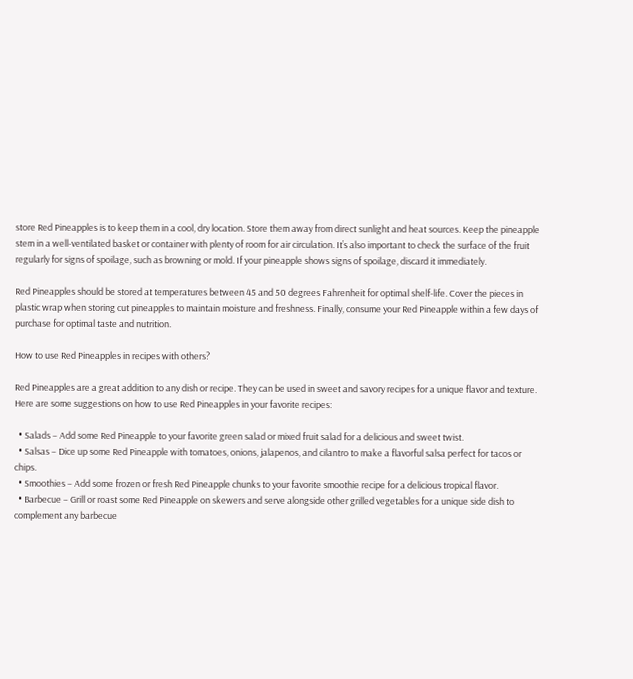store Red Pineapples is to keep them in a cool, dry location. Store them away from direct sunlight and heat sources. Keep the pineapple stem in a well-ventilated basket or container with plenty of room for air circulation. It’s also important to check the surface of the fruit regularly for signs of spoilage, such as browning or mold. If your pineapple shows signs of spoilage, discard it immediately.

Red Pineapples should be stored at temperatures between 45 and 50 degrees Fahrenheit for optimal shelf-life. Cover the pieces in plastic wrap when storing cut pineapples to maintain moisture and freshness. Finally, consume your Red Pineapple within a few days of purchase for optimal taste and nutrition.

How to use Red Pineapples in recipes with others?

Red Pineapples are a great addition to any dish or recipe. They can be used in sweet and savory recipes for a unique flavor and texture. Here are some suggestions on how to use Red Pineapples in your favorite recipes:

  • Salads – Add some Red Pineapple to your favorite green salad or mixed fruit salad for a delicious and sweet twist.
  • Salsas – Dice up some Red Pineapple with tomatoes, onions, jalapenos, and cilantro to make a flavorful salsa perfect for tacos or chips.
  • Smoothies – Add some frozen or fresh Red Pineapple chunks to your favorite smoothie recipe for a delicious tropical flavor.
  • Barbecue – Grill or roast some Red Pineapple on skewers and serve alongside other grilled vegetables for a unique side dish to complement any barbecue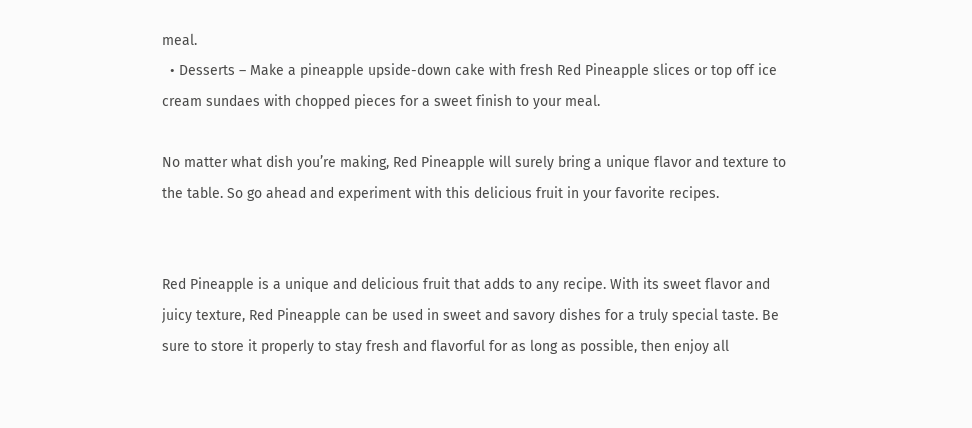meal.
  • Desserts – Make a pineapple upside-down cake with fresh Red Pineapple slices or top off ice cream sundaes with chopped pieces for a sweet finish to your meal.

No matter what dish you’re making, Red Pineapple will surely bring a unique flavor and texture to the table. So go ahead and experiment with this delicious fruit in your favorite recipes.


Red Pineapple is a unique and delicious fruit that adds to any recipe. With its sweet flavor and juicy texture, Red Pineapple can be used in sweet and savory dishes for a truly special taste. Be sure to store it properly to stay fresh and flavorful for as long as possible, then enjoy all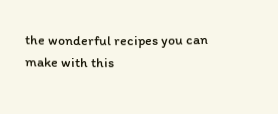the wonderful recipes you can make with this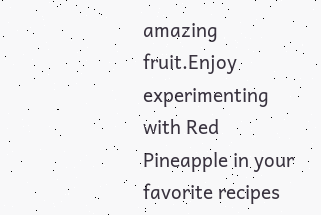amazing fruit.Enjoy experimenting with Red Pineapple in your favorite recipes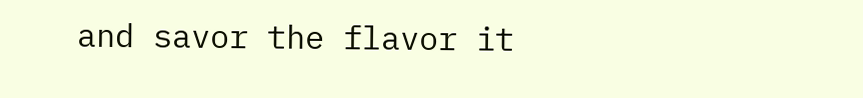and savor the flavor it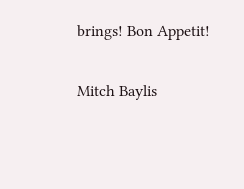brings! Bon Appetit!

Mitch Baylis